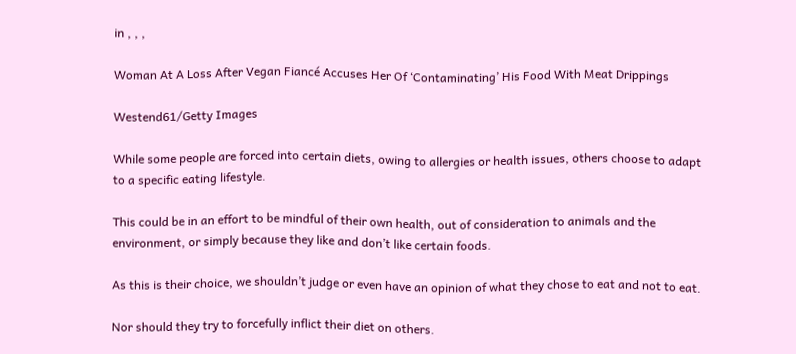in , , ,

Woman At A Loss After Vegan Fiancé Accuses Her Of ‘Contaminating’ His Food With Meat Drippings

Westend61/Getty Images

While some people are forced into certain diets, owing to allergies or health issues, others choose to adapt to a specific eating lifestyle.

This could be in an effort to be mindful of their own health, out of consideration to animals and the environment, or simply because they like and don’t like certain foods.

As this is their choice, we shouldn’t judge or even have an opinion of what they chose to eat and not to eat.

Nor should they try to forcefully inflict their diet on others.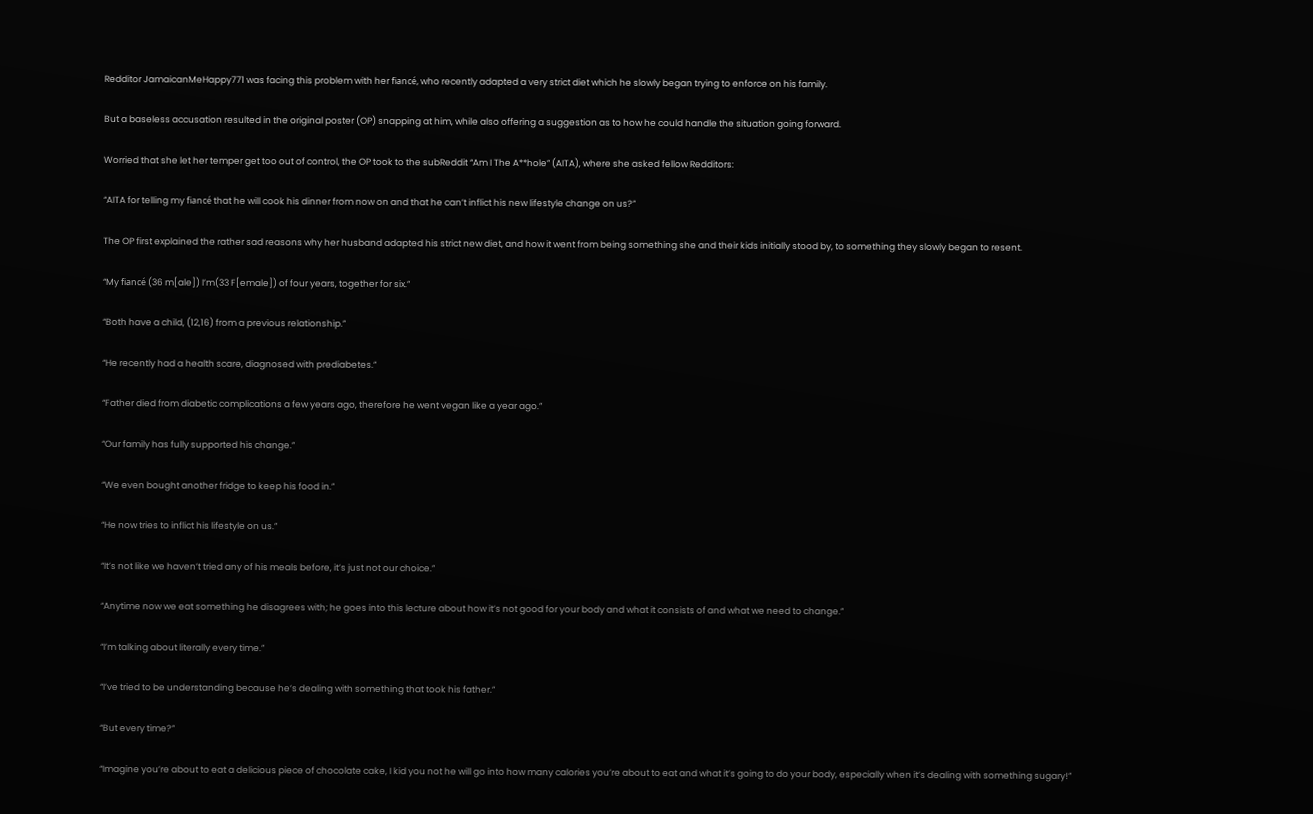Redditor JamaicanMeHappy771 was facing this problem with her fiancé, who recently adapted a very strict diet which he slowly began trying to enforce on his family.

But a baseless accusation resulted in the original poster (OP) snapping at him, while also offering a suggestion as to how he could handle the situation going forward.

Worried that she let her temper get too out of control, the OP took to the subReddit “Am I The A**hole” (AITA), where she asked fellow Redditors:

“AITA for telling my fiancé that he will cook his dinner from now on and that he can’t inflict his new lifestyle change on us?”

The OP first explained the rather sad reasons why her husband adapted his strict new diet, and how it went from being something she and their kids initially stood by, to something they slowly began to resent.

“My fiancé (36 m[ale]) I’m(33 F[emale]) of four years, together for six.”

“Both have a child, (12,16) from a previous relationship.”

“He recently had a health scare, diagnosed with prediabetes.”

“Father died from diabetic complications a few years ago, therefore he went vegan like a year ago.”

“Our family has fully supported his change.”

“We even bought another fridge to keep his food in.”

“He now tries to inflict his lifestyle on us.”

“It’s not like we haven’t tried any of his meals before, it’s just not our choice.”

“Anytime now we eat something he disagrees with; he goes into this lecture about how it’s not good for your body and what it consists of and what we need to change.”

“I’m talking about literally every time.”

“I’ve tried to be understanding because he’s dealing with something that took his father.”

“But every time?”

“Imagine you’re about to eat a delicious piece of chocolate cake, I kid you not he will go into how many calories you’re about to eat and what it’s going to do your body, especially when it’s dealing with something sugary!”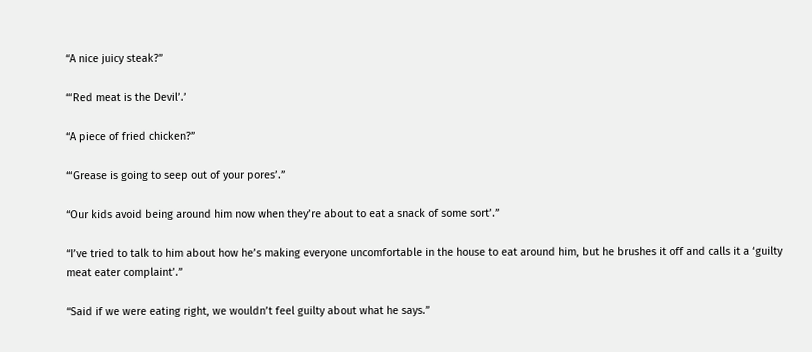“A nice juicy steak?”

“‘Red meat is the Devil’.’

“A piece of fried chicken?”

“‘Grease is going to seep out of your pores’.”

“Our kids avoid being around him now when they’re about to eat a snack of some sort’.”

“I’ve tried to talk to him about how he’s making everyone uncomfortable in the house to eat around him, but he brushes it off and calls it a ‘guilty meat eater complaint’.”

“Said if we were eating right, we wouldn’t feel guilty about what he says.”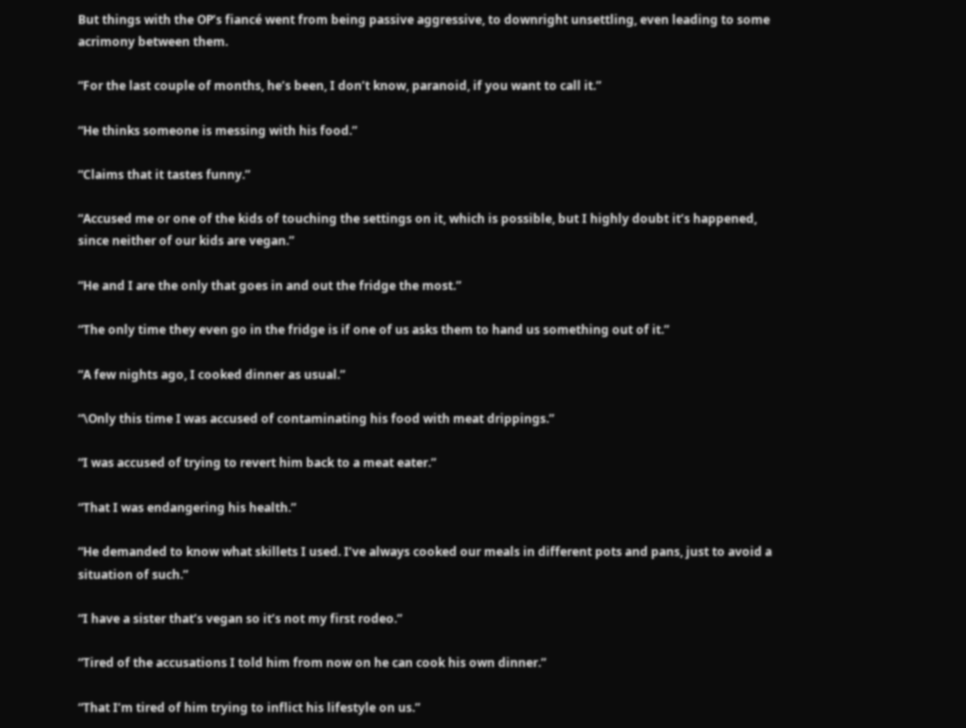But things with the OP’s fiancé went from being passive aggressive, to downright unsettling, even leading to some acrimony between them.

“For the last couple of months, he’s been, I don’t know, paranoid, if you want to call it.”

“He thinks someone is messing with his food.”

“Claims that it tastes funny.”

“Accused me or one of the kids of touching the settings on it, which is possible, but I highly doubt it’s happened, since neither of our kids are vegan.”

“He and I are the only that goes in and out the fridge the most.”

“The only time they even go in the fridge is if one of us asks them to hand us something out of it.”

“A few nights ago, I cooked dinner as usual.”

“\Only this time I was accused of contaminating his food with meat drippings.”

“I was accused of trying to revert him back to a meat eater.”

“That I was endangering his health.”

“He demanded to know what skillets I used. I’ve always cooked our meals in different pots and pans, just to avoid a situation of such.”

“I have a sister that’s vegan so it’s not my first rodeo.”

“Tired of the accusations I told him from now on he can cook his own dinner.”

“That I’m tired of him trying to inflict his lifestyle on us.”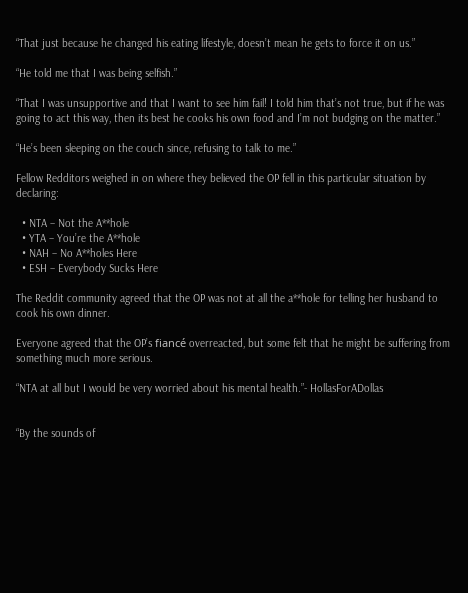“That just because he changed his eating lifestyle, doesn’t mean he gets to force it on us.”

“He told me that I was being selfish.”

“That I was unsupportive and that I want to see him fail! I told him that’s not true, but if he was going to act this way, then its best he cooks his own food and I’m not budging on the matter.”

“He’s been sleeping on the couch since, refusing to talk to me.”

Fellow Redditors weighed in on where they believed the OP fell in this particular situation by declaring:

  • NTA – Not the A**hole
  • YTA – You’re the A**hole
  • NAH – No A**holes Here
  • ESH – Everybody Sucks Here

The Reddit community agreed that the OP was not at all the a**hole for telling her husband to cook his own dinner.

Everyone agreed that the OP’s fiancé overreacted, but some felt that he might be suffering from something much more serious.

“NTA at all but I would be very worried about his mental health.”- HollasForADollas


“By the sounds of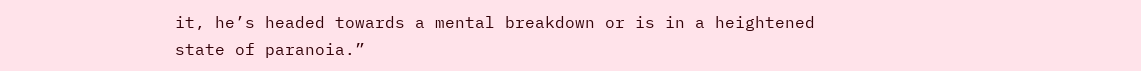it, he’s headed towards a mental breakdown or is in a heightened state of paranoia.”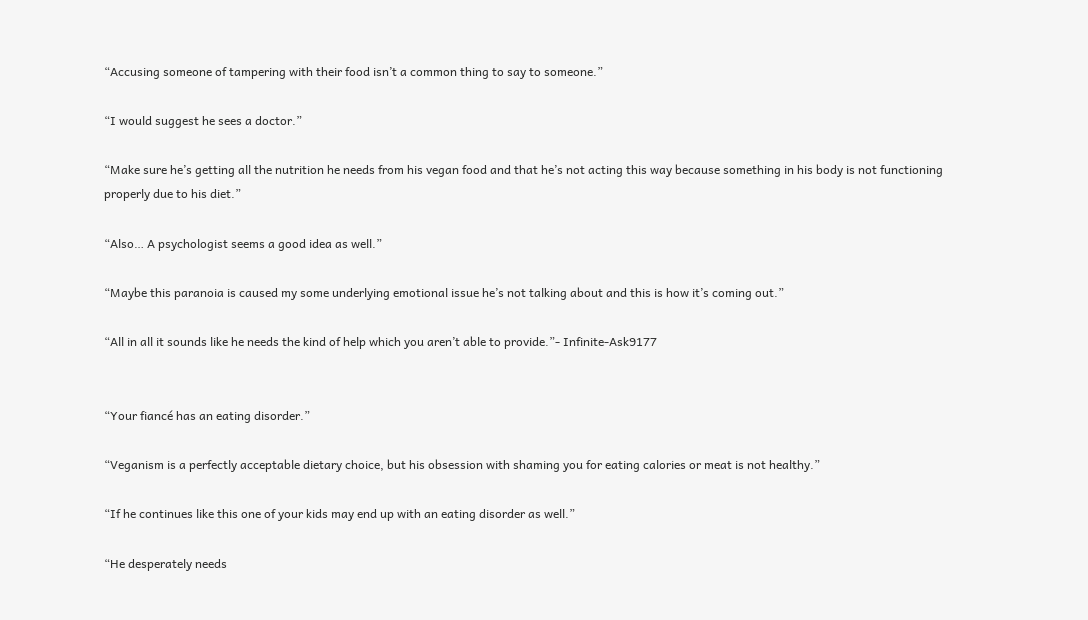“Accusing someone of tampering with their food isn’t a common thing to say to someone.”

“I would suggest he sees a doctor.”

“Make sure he’s getting all the nutrition he needs from his vegan food and that he’s not acting this way because something in his body is not functioning properly due to his diet.”

“Also… A psychologist seems a good idea as well.”

“Maybe this paranoia is caused my some underlying emotional issue he’s not talking about and this is how it’s coming out.”

“All in all it sounds like he needs the kind of help which you aren’t able to provide.”- Infinite-Ask9177


“Your fiancé has an eating disorder.”

“Veganism is a perfectly acceptable dietary choice, but his obsession with shaming you for eating calories or meat is not healthy.”

“If he continues like this one of your kids may end up with an eating disorder as well.”

“He desperately needs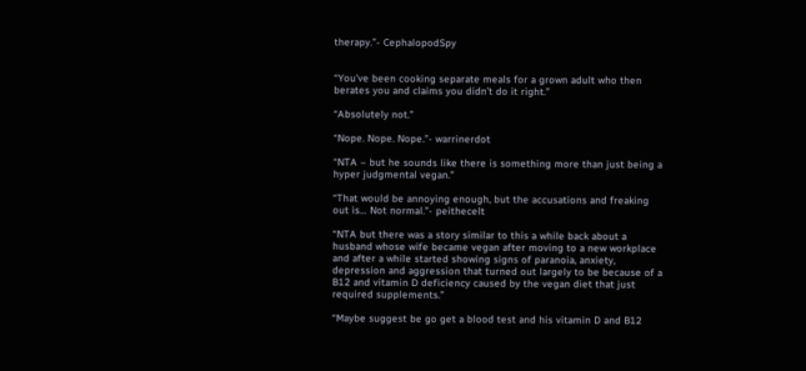therapy.”- CephalopodSpy


“You’ve been cooking separate meals for a grown adult who then berates you and claims you didn’t do it right.”

“Absolutely not.”

“Nope. Nope. Nope.”- warrinerdot

“NTA – but he sounds like there is something more than just being a hyper judgmental vegan.”

“That would be annoying enough, but the accusations and freaking out is… Not normal.”- peithecelt

“NTA but there was a story similar to this a while back about a husband whose wife became vegan after moving to a new workplace and after a while started showing signs of paranoia, anxiety, depression and aggression that turned out largely to be because of a B12 and vitamin D deficiency caused by the vegan diet that just required supplements.”

“Maybe suggest be go get a blood test and his vitamin D and B12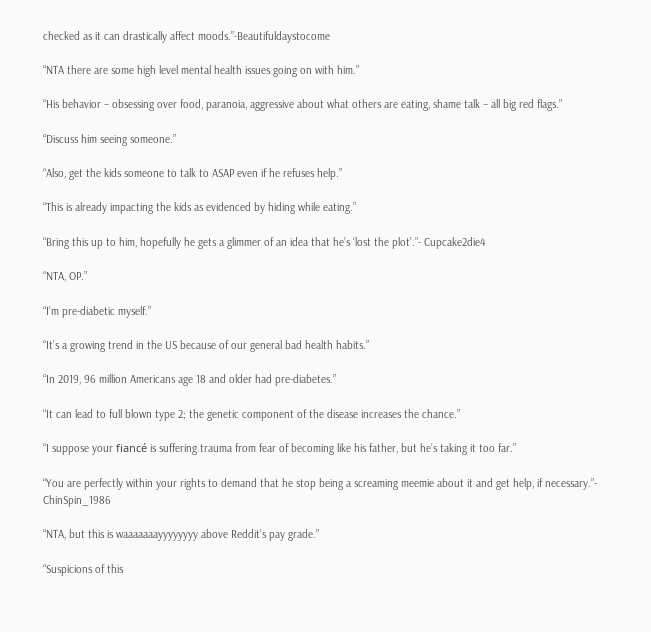checked as it can drastically affect moods.”-Beautifuldaystocome

“NTA there are some high level mental health issues going on with him.”

“His behavior – obsessing over food, paranoia, aggressive about what others are eating, shame talk – all big red flags.”

“Discuss him seeing someone.”

“Also, get the kids someone to talk to ASAP even if he refuses help.”

“This is already impacting the kids as evidenced by hiding while eating.”

“Bring this up to him, hopefully he gets a glimmer of an idea that he’s ‘lost the plot’.”- Cupcake2die4

“NTA, OP.”

“I’m pre-diabetic myself.”

“It’s a growing trend in the US because of our general bad health habits.”

“In 2019, 96 million Americans age 18 and older had pre-diabetes.”

“It can lead to full blown type 2; the genetic component of the disease increases the chance.”

“I suppose your fiancé is suffering trauma from fear of becoming like his father, but he’s taking it too far.”

“You are perfectly within your rights to demand that he stop being a screaming meemie about it and get help, if necessary.”- ChinSpin_1986

“NTA, but this is waaaaaaayyyyyyyy above Reddit’s pay grade.”

“Suspicions of this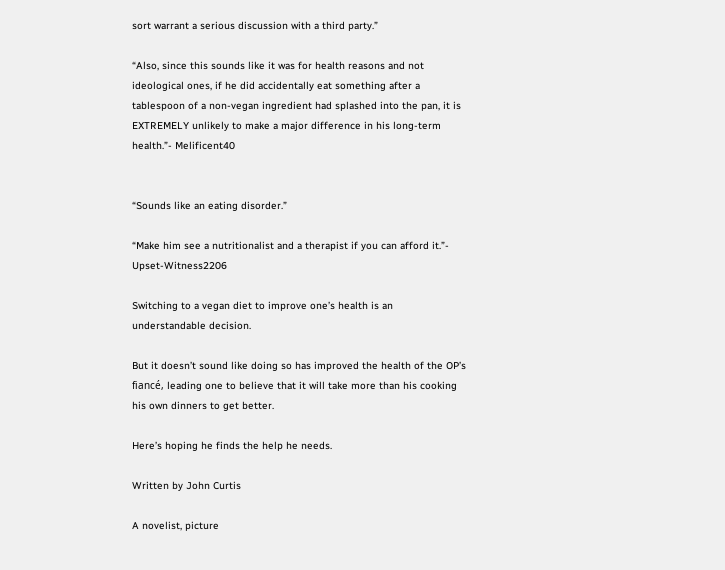sort warrant a serious discussion with a third party.”

“Also, since this sounds like it was for health reasons and not ideological ones, if he did accidentally eat something after a tablespoon of a non-vegan ingredient had splashed into the pan, it is EXTREMELY unlikely to make a major difference in his long-term health.”- Melificent40


“Sounds like an eating disorder.”

“Make him see a nutritionalist and a therapist if you can afford it.”- Upset-Witness2206

Switching to a vegan diet to improve one’s health is an understandable decision.

But it doesn’t sound like doing so has improved the health of the OP’s fiancé, leading one to believe that it will take more than his cooking his own dinners to get better.

Here’s hoping he finds the help he needs.

Written by John Curtis

A novelist, picture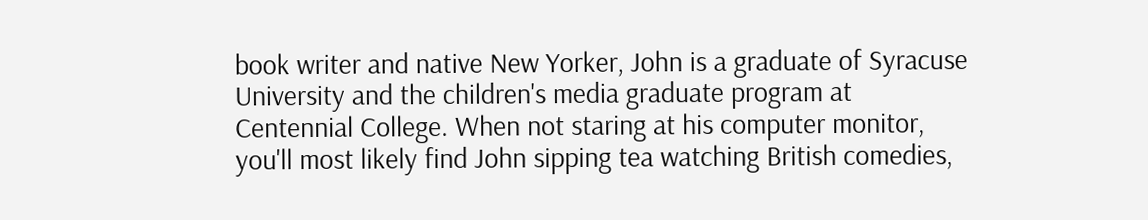book writer and native New Yorker, John is a graduate of Syracuse University and the children's media graduate program at Centennial College. When not staring at his computer monitor, you'll most likely find John sipping tea watching British comedies,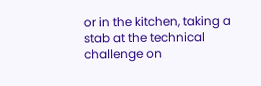or in the kitchen, taking a stab at the technical challenge on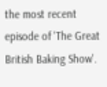the most recent episode of 'The Great British Baking Show'.